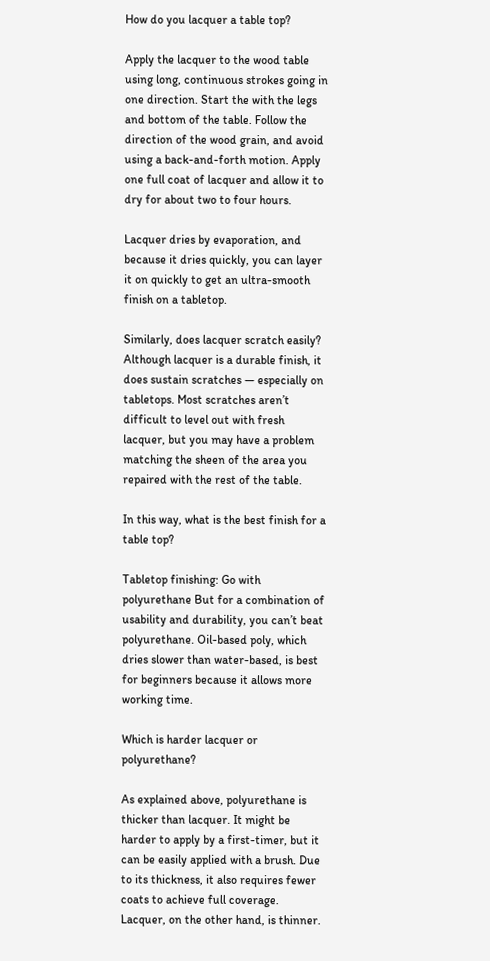How do you lacquer a table top?

Apply the lacquer to the wood table using long, continuous strokes going in one direction. Start the with the legs and bottom of the table. Follow the direction of the wood grain, and avoid using a back-and-forth motion. Apply one full coat of lacquer and allow it to dry for about two to four hours.

Lacquer dries by evaporation, and because it dries quickly, you can layer it on quickly to get an ultra-smooth finish on a tabletop.

Similarly, does lacquer scratch easily? Although lacquer is a durable finish, it does sustain scratches — especially on tabletops. Most scratches aren’t difficult to level out with fresh lacquer, but you may have a problem matching the sheen of the area you repaired with the rest of the table.

In this way, what is the best finish for a table top?

Tabletop finishing: Go with polyurethane But for a combination of usability and durability, you can’t beat polyurethane. Oil-based poly, which dries slower than water-based, is best for beginners because it allows more working time.

Which is harder lacquer or polyurethane?

As explained above, polyurethane is thicker than lacquer. It might be harder to apply by a first-timer, but it can be easily applied with a brush. Due to its thickness, it also requires fewer coats to achieve full coverage. Lacquer, on the other hand, is thinner.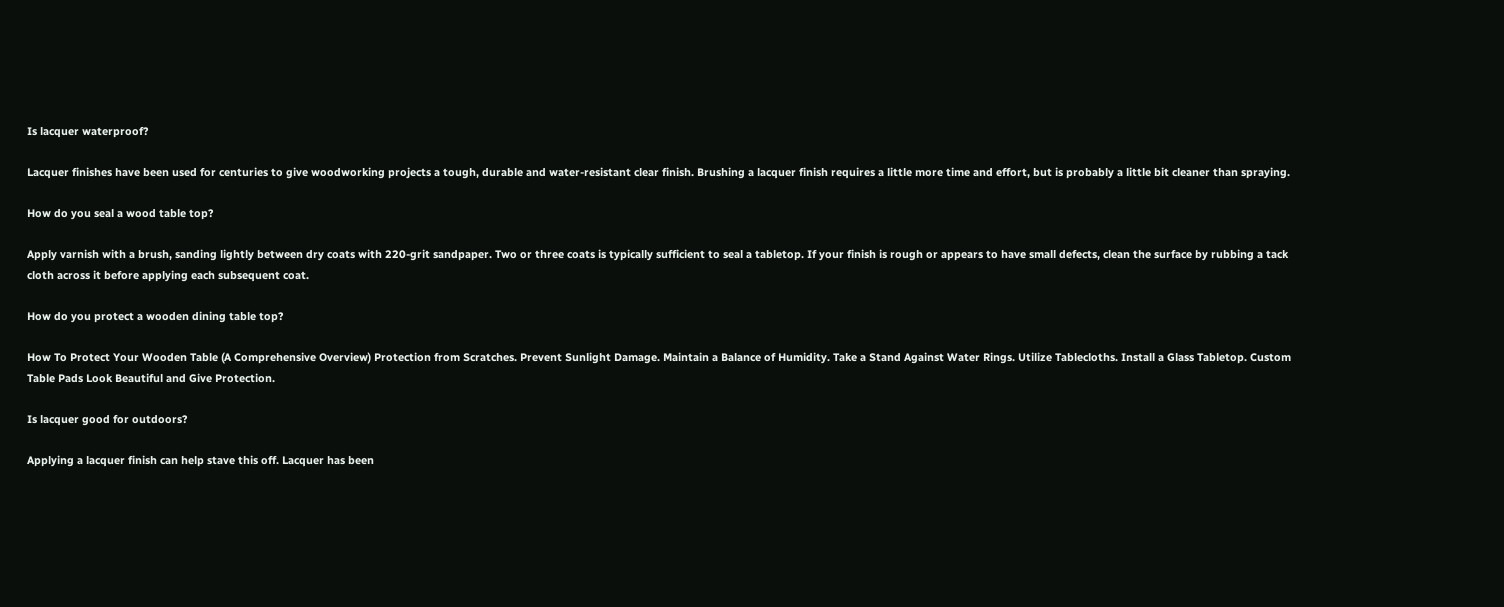Is lacquer waterproof?

Lacquer finishes have been used for centuries to give woodworking projects a tough, durable and water-resistant clear finish. Brushing a lacquer finish requires a little more time and effort, but is probably a little bit cleaner than spraying.

How do you seal a wood table top?

Apply varnish with a brush, sanding lightly between dry coats with 220-grit sandpaper. Two or three coats is typically sufficient to seal a tabletop. If your finish is rough or appears to have small defects, clean the surface by rubbing a tack cloth across it before applying each subsequent coat.

How do you protect a wooden dining table top?

How To Protect Your Wooden Table (A Comprehensive Overview) Protection from Scratches. Prevent Sunlight Damage. Maintain a Balance of Humidity. Take a Stand Against Water Rings. Utilize Tablecloths. Install a Glass Tabletop. Custom Table Pads Look Beautiful and Give Protection.

Is lacquer good for outdoors?

Applying a lacquer finish can help stave this off. Lacquer has been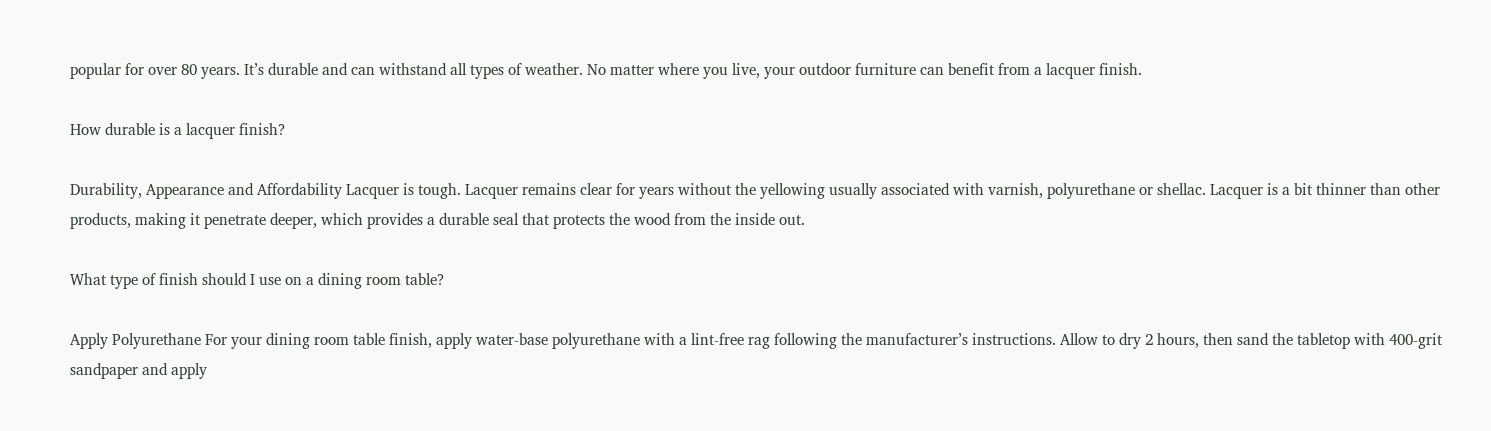popular for over 80 years. It’s durable and can withstand all types of weather. No matter where you live, your outdoor furniture can benefit from a lacquer finish.

How durable is a lacquer finish?

Durability, Appearance and Affordability Lacquer is tough. Lacquer remains clear for years without the yellowing usually associated with varnish, polyurethane or shellac. Lacquer is a bit thinner than other products, making it penetrate deeper, which provides a durable seal that protects the wood from the inside out.

What type of finish should I use on a dining room table?

Apply Polyurethane For your dining room table finish, apply water-base polyurethane with a lint-free rag following the manufacturer’s instructions. Allow to dry 2 hours, then sand the tabletop with 400-grit sandpaper and apply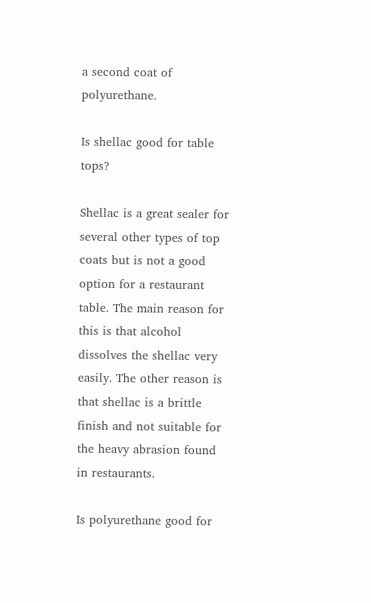a second coat of polyurethane.

Is shellac good for table tops?

Shellac is a great sealer for several other types of top coats but is not a good option for a restaurant table. The main reason for this is that alcohol dissolves the shellac very easily. The other reason is that shellac is a brittle finish and not suitable for the heavy abrasion found in restaurants.

Is polyurethane good for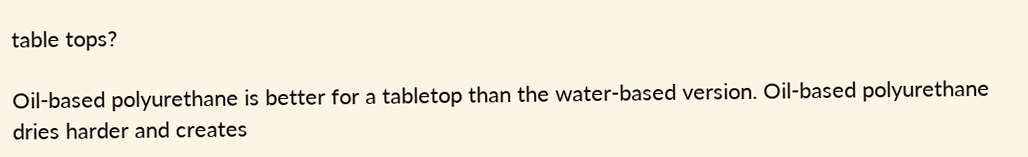table tops?

Oil-based polyurethane is better for a tabletop than the water-based version. Oil-based polyurethane dries harder and creates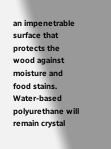an impenetrable surface that protects the wood against moisture and food stains. Water-based polyurethane will remain crystal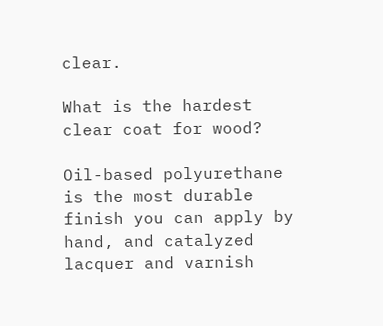clear.

What is the hardest clear coat for wood?

Oil-based polyurethane is the most durable finish you can apply by hand, and catalyzed lacquer and varnish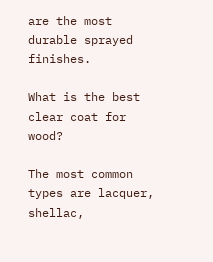are the most durable sprayed finishes.

What is the best clear coat for wood?

The most common types are lacquer, shellac,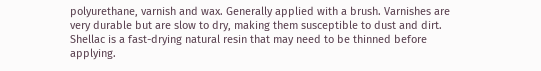polyurethane, varnish and wax. Generally applied with a brush. Varnishes are very durable but are slow to dry, making them susceptible to dust and dirt. Shellac is a fast-drying natural resin that may need to be thinned before applying.